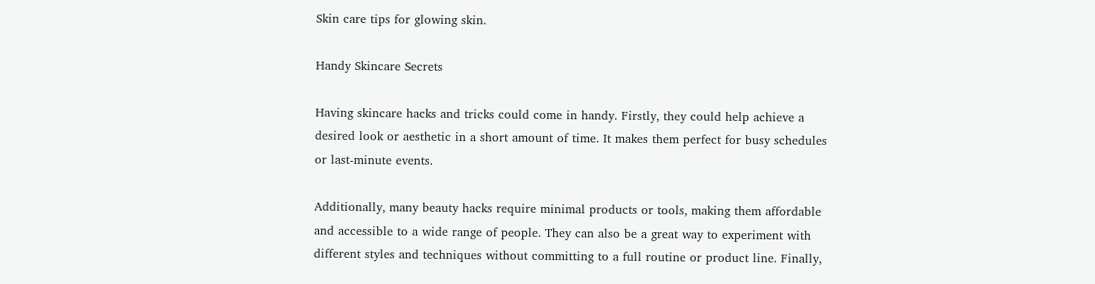Skin care tips for glowing skin.

Handy Skincare Secrets

Having skincare hacks and tricks could come in handy. Firstly, they could help achieve a desired look or aesthetic in a short amount of time. It makes them perfect for busy schedules or last-minute events.

Additionally, many beauty hacks require minimal products or tools, making them affordable and accessible to a wide range of people. They can also be a great way to experiment with different styles and techniques without committing to a full routine or product line. Finally,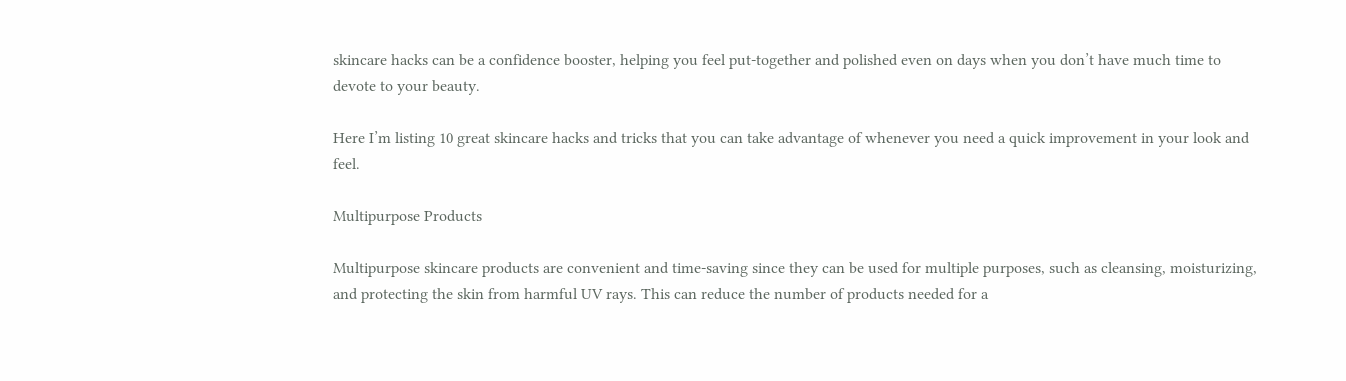skincare hacks can be a confidence booster, helping you feel put-together and polished even on days when you don’t have much time to devote to your beauty.

Here I’m listing 10 great skincare hacks and tricks that you can take advantage of whenever you need a quick improvement in your look and feel.

Multipurpose Products

Multipurpose skincare products are convenient and time-saving since they can be used for multiple purposes, such as cleansing, moisturizing, and protecting the skin from harmful UV rays. This can reduce the number of products needed for a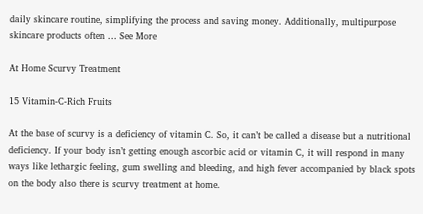daily skincare routine, simplifying the process and saving money. Additionally, multipurpose skincare products often … See More

At Home Scurvy Treatment

15 Vitamin-C-Rich Fruits

At the base of scurvy is a deficiency of vitamin C. So, it can’t be called a disease but a nutritional deficiency. If your body isn’t getting enough ascorbic acid or vitamin C, it will respond in many ways like lethargic feeling, gum swelling and bleeding, and high fever accompanied by black spots on the body also there is scurvy treatment at home.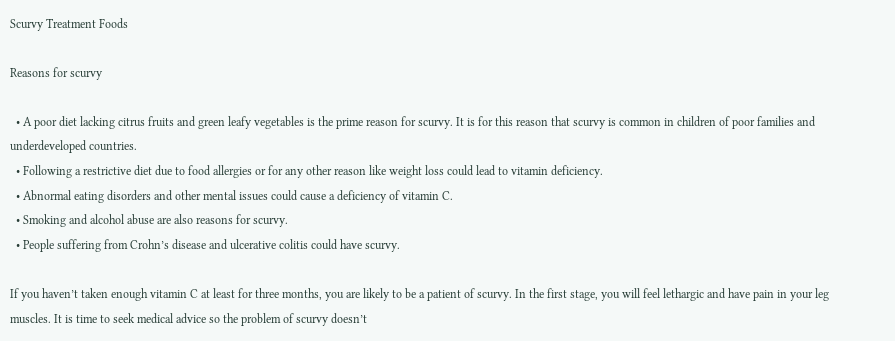Scurvy Treatment Foods

Reasons for scurvy

  • A poor diet lacking citrus fruits and green leafy vegetables is the prime reason for scurvy. It is for this reason that scurvy is common in children of poor families and underdeveloped countries.
  • Following a restrictive diet due to food allergies or for any other reason like weight loss could lead to vitamin deficiency.
  • Abnormal eating disorders and other mental issues could cause a deficiency of vitamin C.
  • Smoking and alcohol abuse are also reasons for scurvy.
  • People suffering from Crohn’s disease and ulcerative colitis could have scurvy.

If you haven’t taken enough vitamin C at least for three months, you are likely to be a patient of scurvy. In the first stage, you will feel lethargic and have pain in your leg muscles. It is time to seek medical advice so the problem of scurvy doesn’t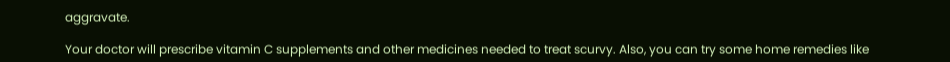aggravate.

Your doctor will prescribe vitamin C supplements and other medicines needed to treat scurvy. Also, you can try some home remedies like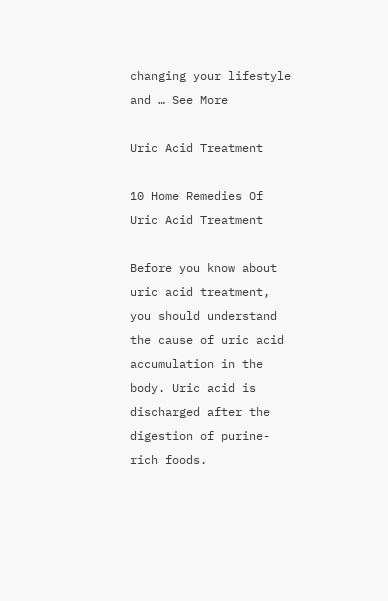changing your lifestyle and … See More

Uric Acid Treatment

10 Home Remedies Of Uric Acid Treatment

Before you know about uric acid treatment, you should understand the cause of uric acid accumulation in the body. Uric acid is discharged after the digestion of purine-rich foods.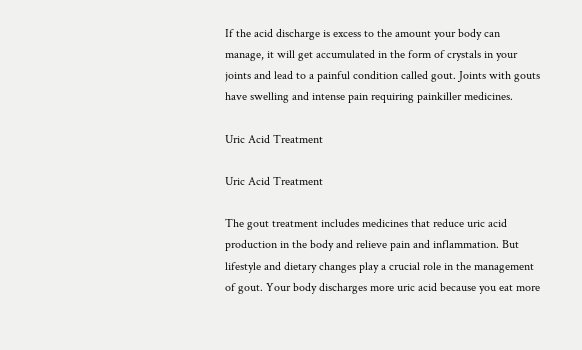If the acid discharge is excess to the amount your body can manage, it will get accumulated in the form of crystals in your joints and lead to a painful condition called gout. Joints with gouts have swelling and intense pain requiring painkiller medicines.

Uric Acid Treatment

Uric Acid Treatment

The gout treatment includes medicines that reduce uric acid production in the body and relieve pain and inflammation. But lifestyle and dietary changes play a crucial role in the management of gout. Your body discharges more uric acid because you eat more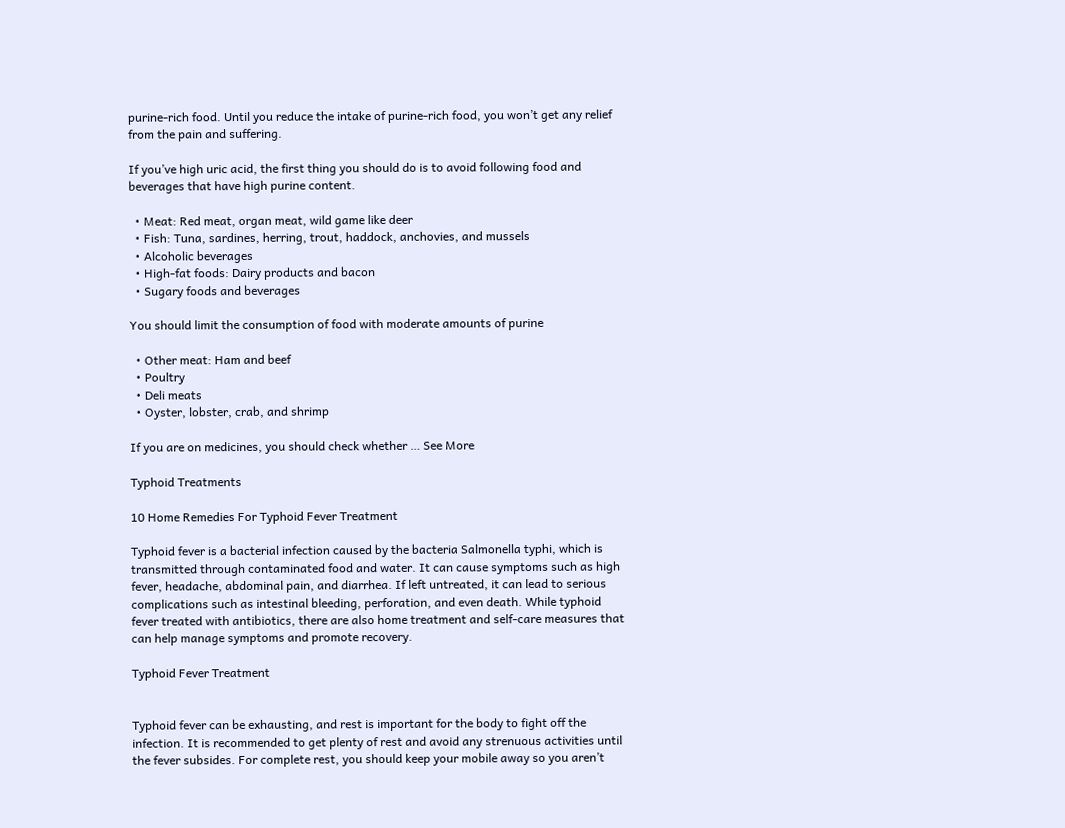purine-rich food. Until you reduce the intake of purine-rich food, you won’t get any relief from the pain and suffering.

If you’ve high uric acid, the first thing you should do is to avoid following food and beverages that have high purine content.

  • Meat: Red meat, organ meat, wild game like deer
  • Fish: Tuna, sardines, herring, trout, haddock, anchovies, and mussels
  • Alcoholic beverages
  • High-fat foods: Dairy products and bacon
  • Sugary foods and beverages

You should limit the consumption of food with moderate amounts of purine

  • Other meat: Ham and beef
  • Poultry
  • Deli meats
  • Oyster, lobster, crab, and shrimp

If you are on medicines, you should check whether … See More

Typhoid Treatments

10 Home Remedies For Typhoid Fever Treatment

Typhoid fever is a bacterial infection caused by the bacteria Salmonella typhi, which is transmitted through contaminated food and water. It can cause symptoms such as high fever, headache, abdominal pain, and diarrhea. If left untreated, it can lead to serious complications such as intestinal bleeding, perforation, and even death. While typhoid fever treated with antibiotics, there are also home treatment and self-care measures that can help manage symptoms and promote recovery.

Typhoid Fever Treatment


Typhoid fever can be exhausting, and rest is important for the body to fight off the infection. It is recommended to get plenty of rest and avoid any strenuous activities until the fever subsides. For complete rest, you should keep your mobile away so you aren’t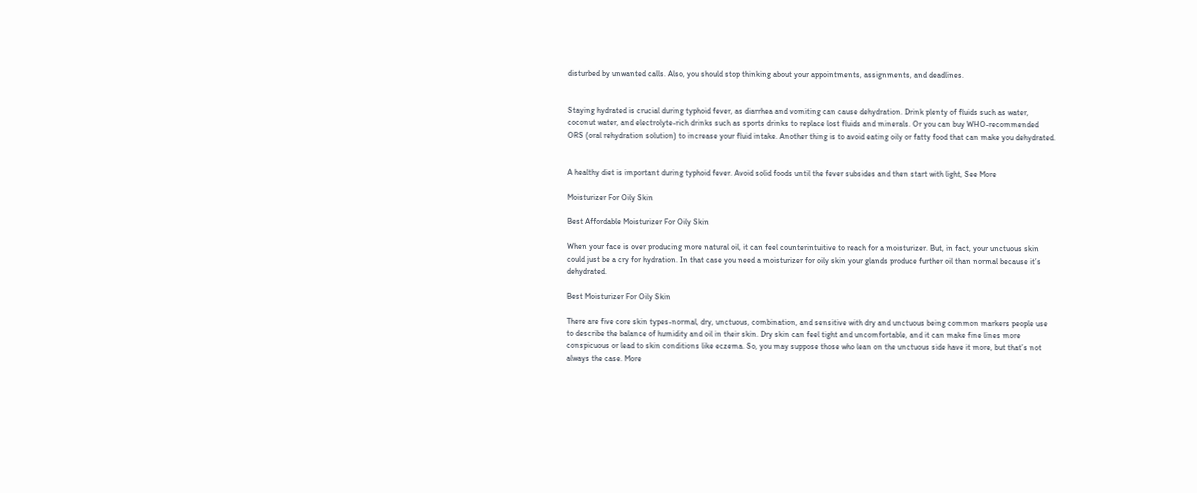disturbed by unwanted calls. Also, you should stop thinking about your appointments, assignments, and deadlines.


Staying hydrated is crucial during typhoid fever, as diarrhea and vomiting can cause dehydration. Drink plenty of fluids such as water, coconut water, and electrolyte-rich drinks such as sports drinks to replace lost fluids and minerals. Or you can buy WHO-recommended ORS (oral rehydration solution) to increase your fluid intake. Another thing is to avoid eating oily or fatty food that can make you dehydrated.


A healthy diet is important during typhoid fever. Avoid solid foods until the fever subsides and then start with light, See More

Moisturizer For Oily Skin

Best Affordable Moisturizer For Oily Skin

When your face is over producing more natural oil, it can feel counterintuitive to reach for a moisturizer. But, in fact, your unctuous skin could just be a cry for hydration. In that case you need a moisturizer for oily skin your glands produce further oil than normal because it’s dehydrated.

Best Moisturizer For Oily Skin

There are five core skin types-normal, dry, unctuous, combination, and sensitive with dry and unctuous being common markers people use to describe the balance of humidity and oil in their skin. Dry skin can feel tight and uncomfortable, and it can make fine lines more conspicuous or lead to skin conditions like eczema. So, you may suppose those who lean on the unctuous side have it more, but that’s not always the case. More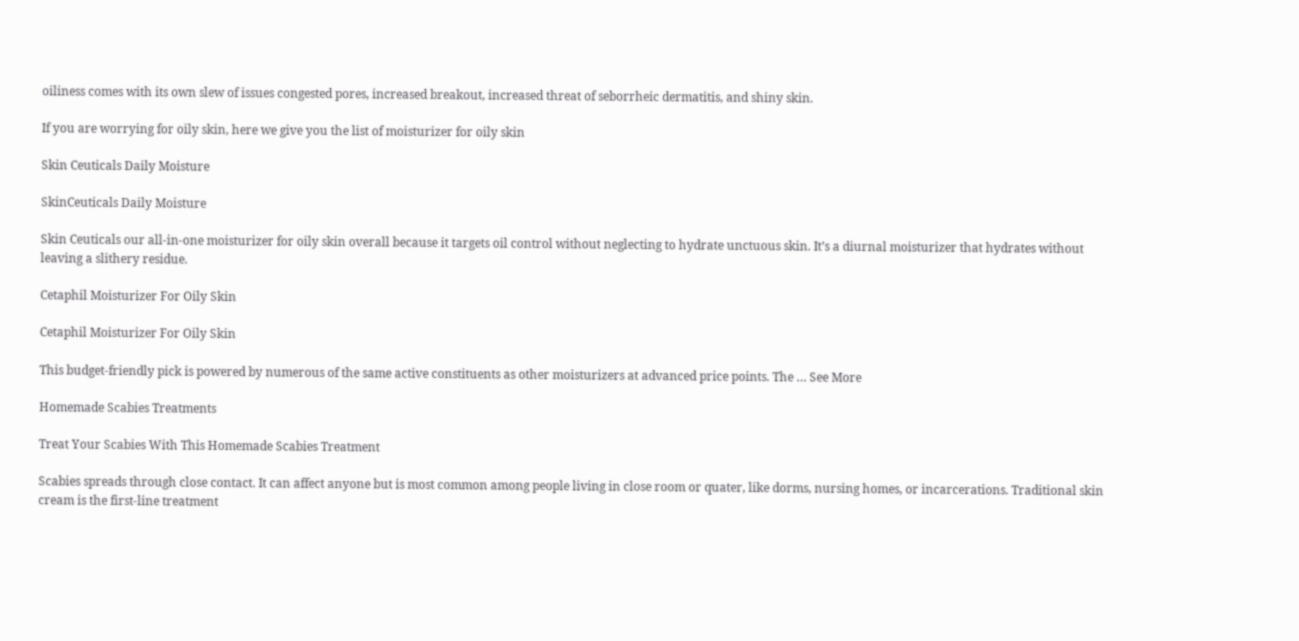oiliness comes with its own slew of issues congested pores, increased breakout, increased threat of seborrheic dermatitis, and shiny skin.

If you are worrying for oily skin, here we give you the list of moisturizer for oily skin

Skin Ceuticals Daily Moisture

SkinCeuticals Daily Moisture

Skin Ceuticals our all-in-one moisturizer for oily skin overall because it targets oil control without neglecting to hydrate unctuous skin. It’s a diurnal moisturizer that hydrates without leaving a slithery residue.

Cetaphil Moisturizer For Oily Skin

Cetaphil Moisturizer For Oily Skin

This budget-friendly pick is powered by numerous of the same active constituents as other moisturizers at advanced price points. The … See More

Homemade Scabies Treatments

Treat Your Scabies With This Homemade Scabies Treatment

Scabies spreads through close contact. It can affect anyone but is most common among people living in close room or quater, like dorms, nursing homes, or incarcerations. Traditional skin cream is the first-line treatment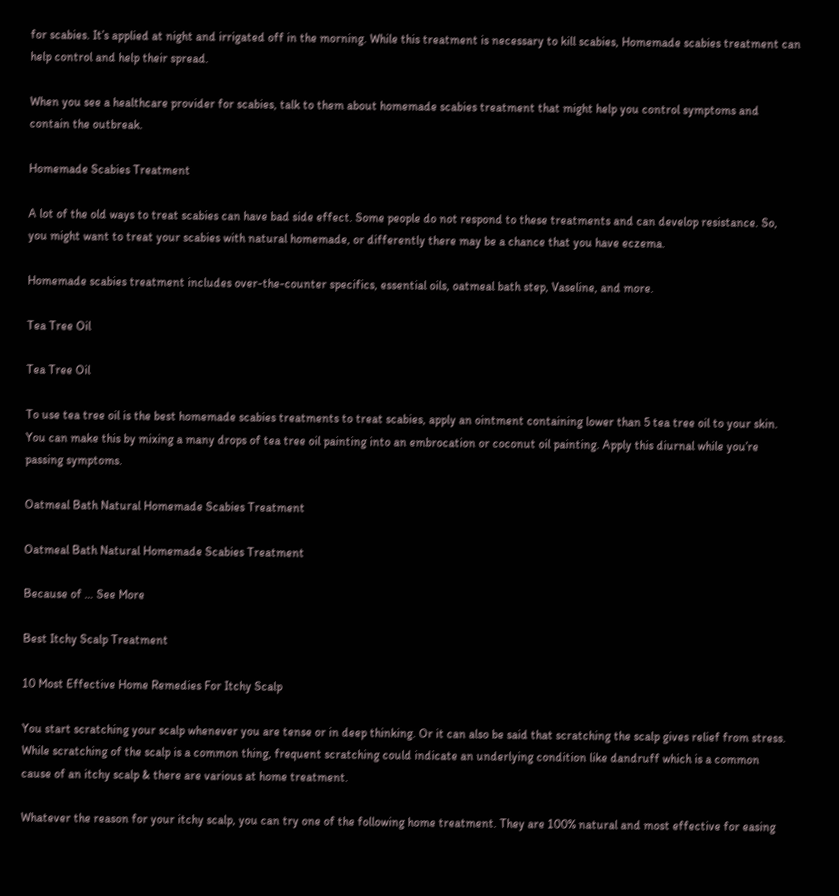for scabies. It’s applied at night and irrigated off in the morning. While this treatment is necessary to kill scabies, Homemade scabies treatment can help control and help their spread.

When you see a healthcare provider for scabies, talk to them about homemade scabies treatment that might help you control symptoms and contain the outbreak.

Homemade Scabies Treatment

A lot of the old ways to treat scabies can have bad side effect. Some people do not respond to these treatments and can develop resistance. So, you might want to treat your scabies with natural homemade, or differently there may be a chance that you have eczema.

Homemade scabies treatment includes over-the-counter specifics, essential oils, oatmeal bath step, Vaseline, and more.

Tea Tree Oil

Tea Tree Oil

To use tea tree oil is the best homemade scabies treatments to treat scabies, apply an ointment containing lower than 5 tea tree oil to your skin. You can make this by mixing a many drops of tea tree oil painting into an embrocation or coconut oil painting. Apply this diurnal while you’re passing symptoms.

Oatmeal Bath Natural Homemade Scabies Treatment

Oatmeal Bath Natural Homemade Scabies Treatment

Because of … See More

Best Itchy Scalp Treatment

10 Most Effective Home Remedies For Itchy Scalp

You start scratching your scalp whenever you are tense or in deep thinking. Or it can also be said that scratching the scalp gives relief from stress. While scratching of the scalp is a common thing, frequent scratching could indicate an underlying condition like dandruff which is a common cause of an itchy scalp & there are various at home treatment.

Whatever the reason for your itchy scalp, you can try one of the following home treatment. They are 100% natural and most effective for easing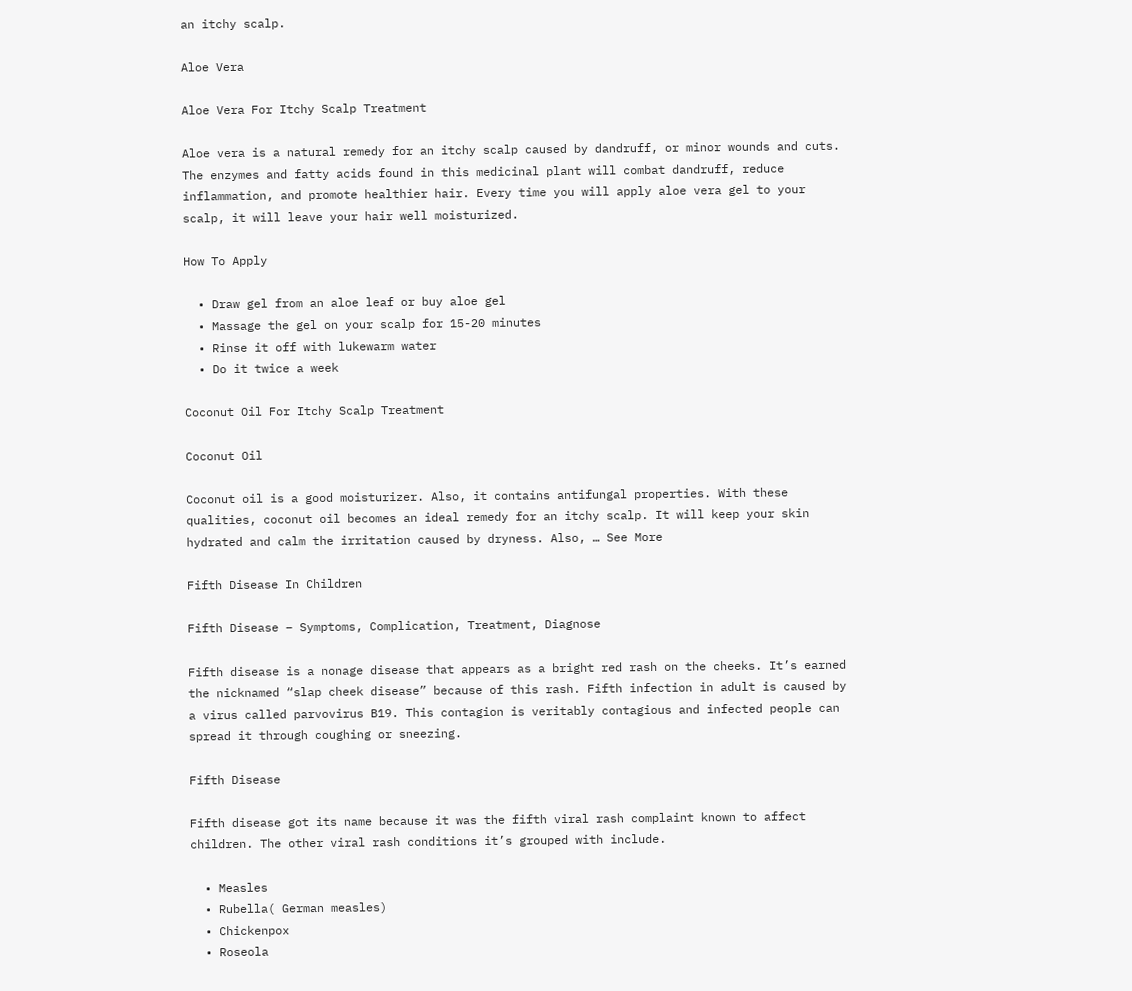an itchy scalp.

Aloe Vera

Aloe Vera For Itchy Scalp Treatment

Aloe vera is a natural remedy for an itchy scalp caused by dandruff, or minor wounds and cuts. The enzymes and fatty acids found in this medicinal plant will combat dandruff, reduce inflammation, and promote healthier hair. Every time you will apply aloe vera gel to your scalp, it will leave your hair well moisturized.

How To Apply

  • Draw gel from an aloe leaf or buy aloe gel
  • Massage the gel on your scalp for 15-20 minutes
  • Rinse it off with lukewarm water
  • Do it twice a week

Coconut Oil For Itchy Scalp Treatment

Coconut Oil

Coconut oil is a good moisturizer. Also, it contains antifungal properties. With these qualities, coconut oil becomes an ideal remedy for an itchy scalp. It will keep your skin hydrated and calm the irritation caused by dryness. Also, … See More

Fifth Disease In Children

Fifth Disease – Symptoms, Complication, Treatment, Diagnose

Fifth disease is a nonage disease that appears as a bright red rash on the cheeks. It’s earned the nicknamed “slap cheek disease” because of this rash. Fifth infection in adult is caused by a virus called parvovirus B19. This contagion is veritably contagious and infected people can spread it through coughing or sneezing.

Fifth Disease

Fifth disease got its name because it was the fifth viral rash complaint known to affect children. The other viral rash conditions it’s grouped with include.

  • Measles
  • Rubella( German measles)
  • Chickenpox
  • Roseola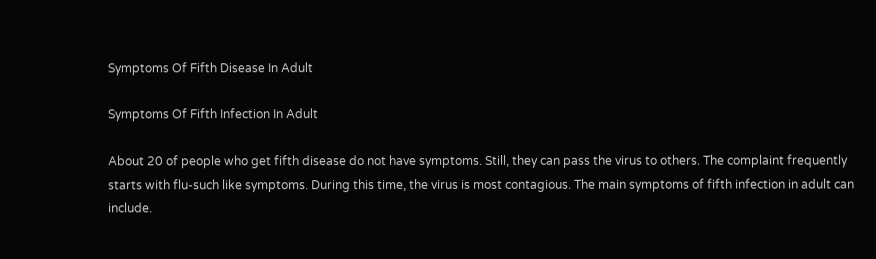Symptoms Of Fifth Disease In Adult

Symptoms Of Fifth Infection In Adult

About 20 of people who get fifth disease do not have symptoms. Still, they can pass the virus to others. The complaint frequently starts with flu-such like symptoms. During this time, the virus is most contagious. The main symptoms of fifth infection in adult can include.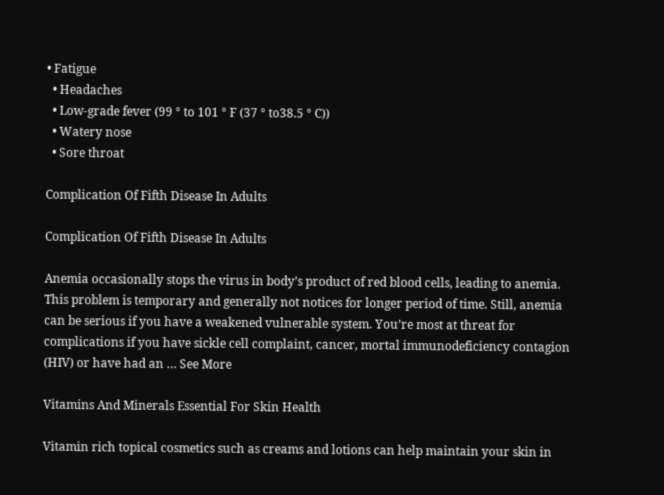• Fatigue
  • Headaches
  • Low-grade fever (99 ° to 101 ° F (37 ° to38.5 ° C))
  • Watery nose
  • Sore throat

Complication Of Fifth Disease In Adults

Complication Of Fifth Disease In Adults

Anemia occasionally stops the virus in body’s product of red blood cells, leading to anemia. This problem is temporary and generally not notices for longer period of time. Still, anemia can be serious if you have a weakened vulnerable system. You’re most at threat for complications if you have sickle cell complaint, cancer, mortal immunodeficiency contagion (HIV) or have had an … See More

Vitamins And Minerals Essential For Skin Health

Vitamin rich topical cosmetics such as creams and lotions can help maintain your skin in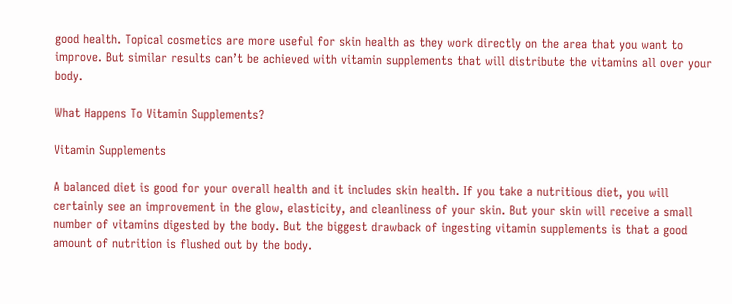good health. Topical cosmetics are more useful for skin health as they work directly on the area that you want to improve. But similar results can’t be achieved with vitamin supplements that will distribute the vitamins all over your body.

What Happens To Vitamin Supplements?

Vitamin Supplements

A balanced diet is good for your overall health and it includes skin health. If you take a nutritious diet, you will certainly see an improvement in the glow, elasticity, and cleanliness of your skin. But your skin will receive a small number of vitamins digested by the body. But the biggest drawback of ingesting vitamin supplements is that a good amount of nutrition is flushed out by the body.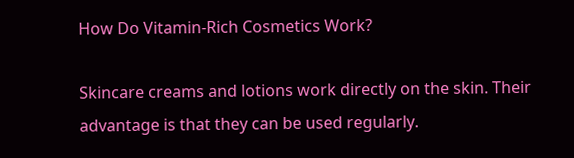How Do Vitamin-Rich Cosmetics Work?

Skincare creams and lotions work directly on the skin. Their advantage is that they can be used regularly.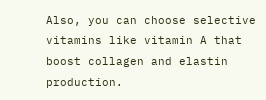Also, you can choose selective vitamins like vitamin A that boost collagen and elastin production.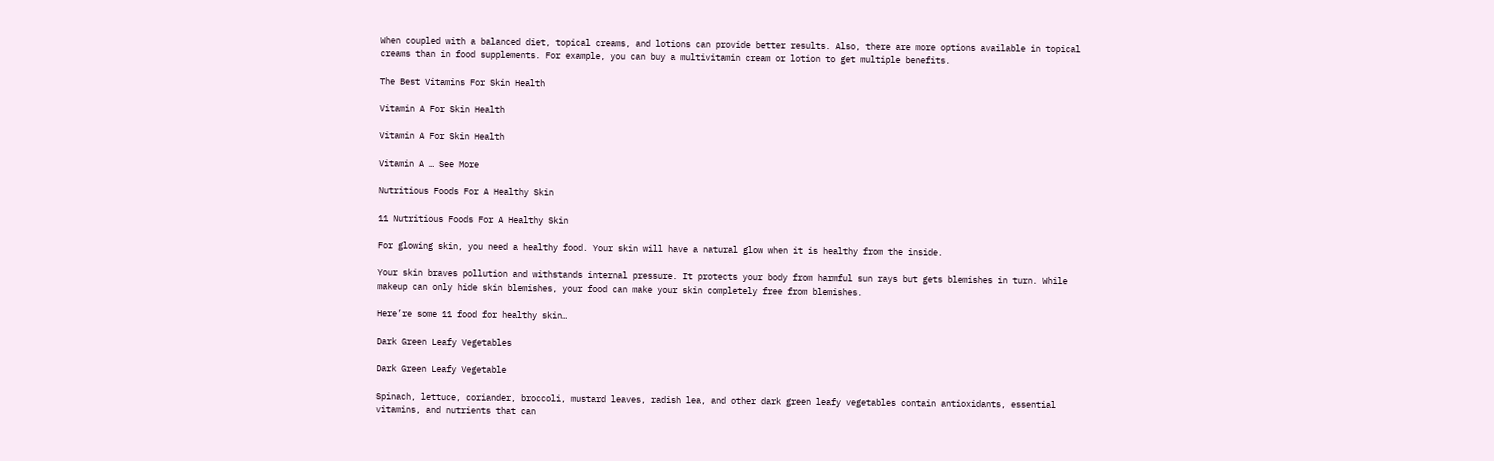When coupled with a balanced diet, topical creams, and lotions can provide better results. Also, there are more options available in topical creams than in food supplements. For example, you can buy a multivitamin cream or lotion to get multiple benefits.

The Best Vitamins For Skin Health

Vitamin A For Skin Health

Vitamin A For Skin Health

Vitamin A … See More

Nutritious Foods For A Healthy Skin

11 Nutritious Foods For A Healthy Skin

For glowing skin, you need a healthy food. Your skin will have a natural glow when it is healthy from the inside.

Your skin braves pollution and withstands internal pressure. It protects your body from harmful sun rays but gets blemishes in turn. While makeup can only hide skin blemishes, your food can make your skin completely free from blemishes.

Here’re some 11 food for healthy skin…

Dark Green Leafy Vegetables

Dark Green Leafy Vegetable

Spinach, lettuce, coriander, broccoli, mustard leaves, radish lea, and other dark green leafy vegetables contain antioxidants, essential vitamins, and nutrients that can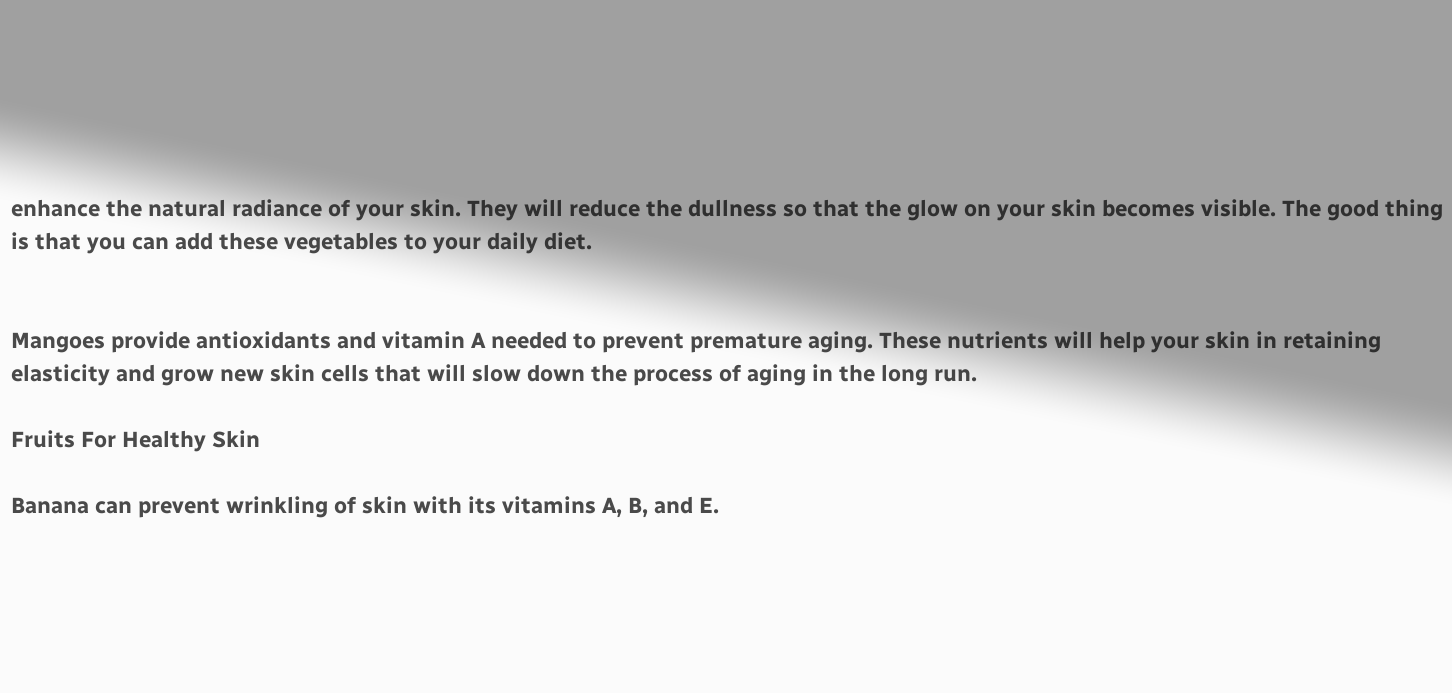enhance the natural radiance of your skin. They will reduce the dullness so that the glow on your skin becomes visible. The good thing is that you can add these vegetables to your daily diet.


Mangoes provide antioxidants and vitamin A needed to prevent premature aging. These nutrients will help your skin in retaining elasticity and grow new skin cells that will slow down the process of aging in the long run.

Fruits For Healthy Skin

Banana can prevent wrinkling of skin with its vitamins A, B, and E.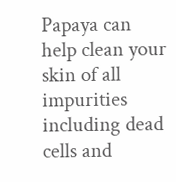Papaya can help clean your skin of all impurities including dead cells and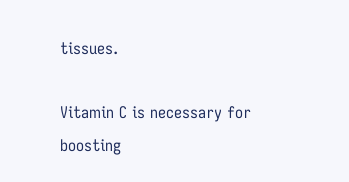tissues.

Vitamin C is necessary for boosting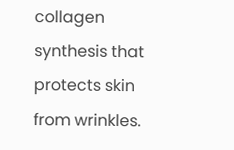collagen synthesis that protects skin from wrinkles.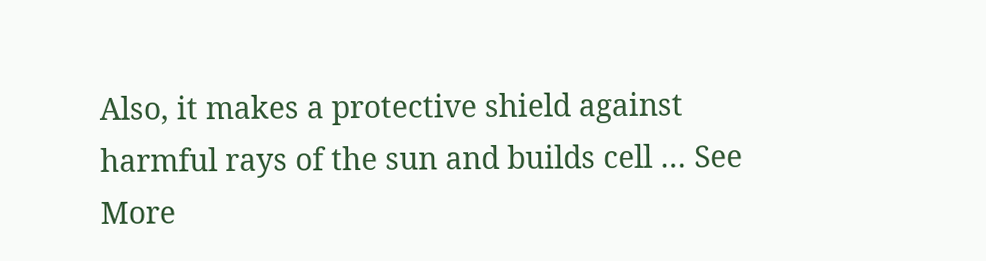Also, it makes a protective shield against harmful rays of the sun and builds cell … See More